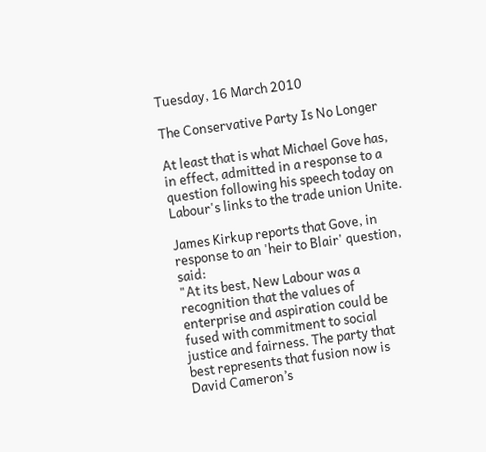Tuesday, 16 March 2010

The Conservative Party Is No Longer

At least that is what Michael Gove has, in effect, admitted in a response to a question following his speech today on Labour's links to the trade union Unite.

James Kirkup reports that Gove, in response to an 'heir to Blair' question, said:
"At its best, New Labour was a recognition that the values of enterprise and aspiration could be fused with commitment to social justice and fairness. The party that best represents that fusion now is David Cameron’s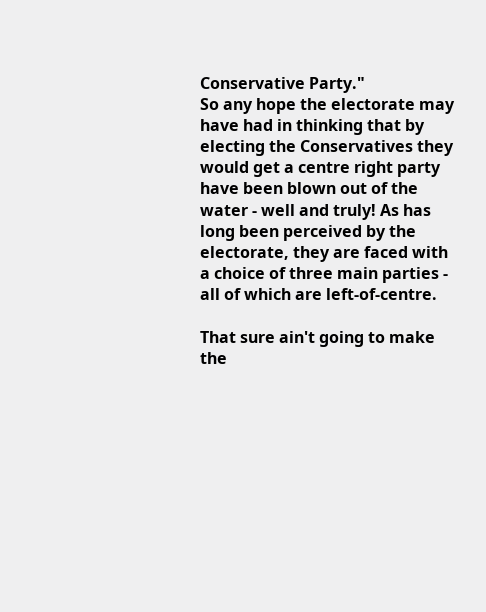Conservative Party."
So any hope the electorate may have had in thinking that by electing the Conservatives they would get a centre right party have been blown out of the water - well and truly! As has long been perceived by the electorate, they are faced with a choice of three main parties - all of which are left-of-centre.

That sure ain't going to make the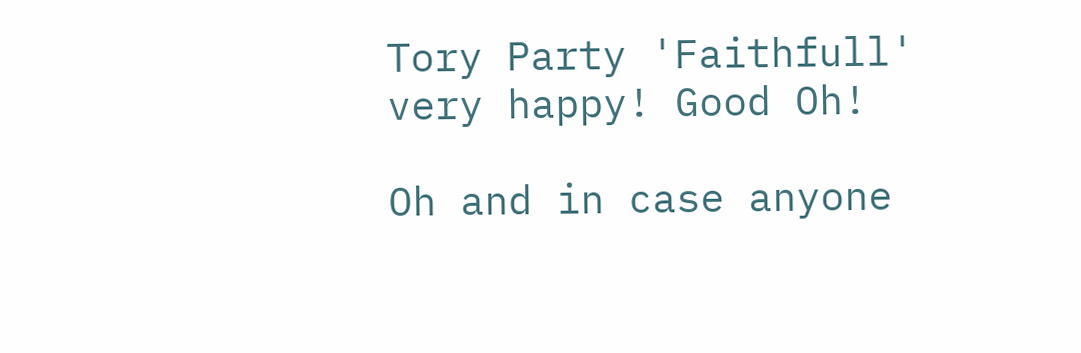Tory Party 'Faithfull' very happy! Good Oh!

Oh and in case anyone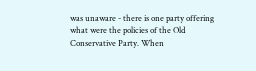was unaware - there is one party offering what were the policies of the Old Conservative Party. When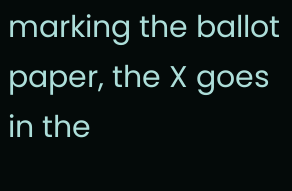marking the ballot paper, the X goes in the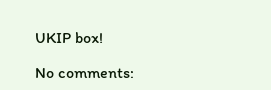UKIP box!

No comments: